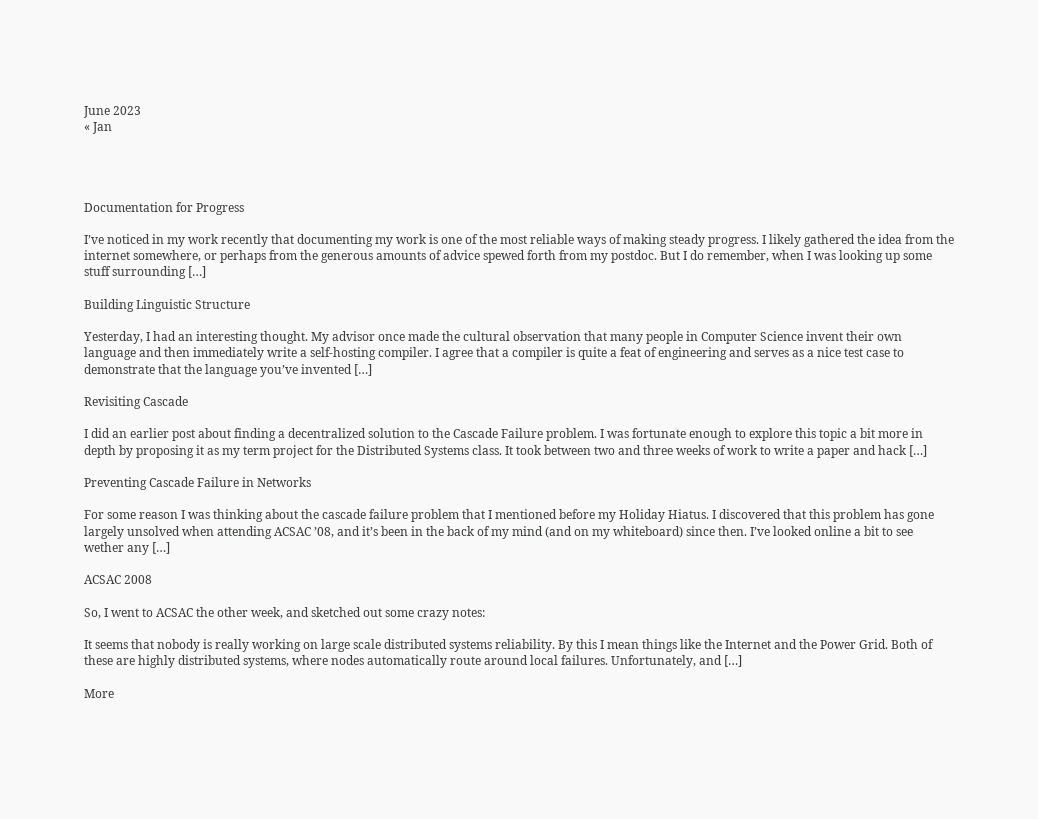June 2023
« Jan




Documentation for Progress

I’ve noticed in my work recently that documenting my work is one of the most reliable ways of making steady progress. I likely gathered the idea from the internet somewhere, or perhaps from the generous amounts of advice spewed forth from my postdoc. But I do remember, when I was looking up some stuff surrounding […]

Building Linguistic Structure

Yesterday, I had an interesting thought. My advisor once made the cultural observation that many people in Computer Science invent their own language and then immediately write a self-hosting compiler. I agree that a compiler is quite a feat of engineering and serves as a nice test case to demonstrate that the language you’ve invented […]

Revisiting Cascade

I did an earlier post about finding a decentralized solution to the Cascade Failure problem. I was fortunate enough to explore this topic a bit more in depth by proposing it as my term project for the Distributed Systems class. It took between two and three weeks of work to write a paper and hack […]

Preventing Cascade Failure in Networks

For some reason I was thinking about the cascade failure problem that I mentioned before my Holiday Hiatus. I discovered that this problem has gone largely unsolved when attending ACSAC ’08, and it’s been in the back of my mind (and on my whiteboard) since then. I’ve looked online a bit to see wether any […]

ACSAC 2008

So, I went to ACSAC the other week, and sketched out some crazy notes:

It seems that nobody is really working on large scale distributed systems reliability. By this I mean things like the Internet and the Power Grid. Both of these are highly distributed systems, where nodes automatically route around local failures. Unfortunately, and […]

More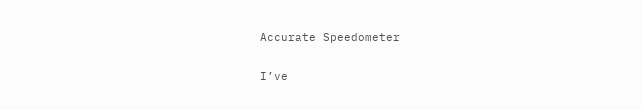Accurate Speedometer

I’ve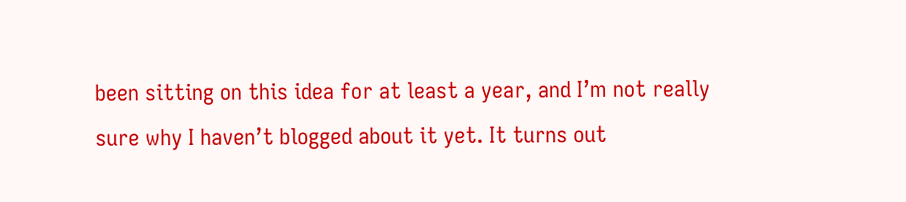been sitting on this idea for at least a year, and I’m not really sure why I haven’t blogged about it yet. It turns out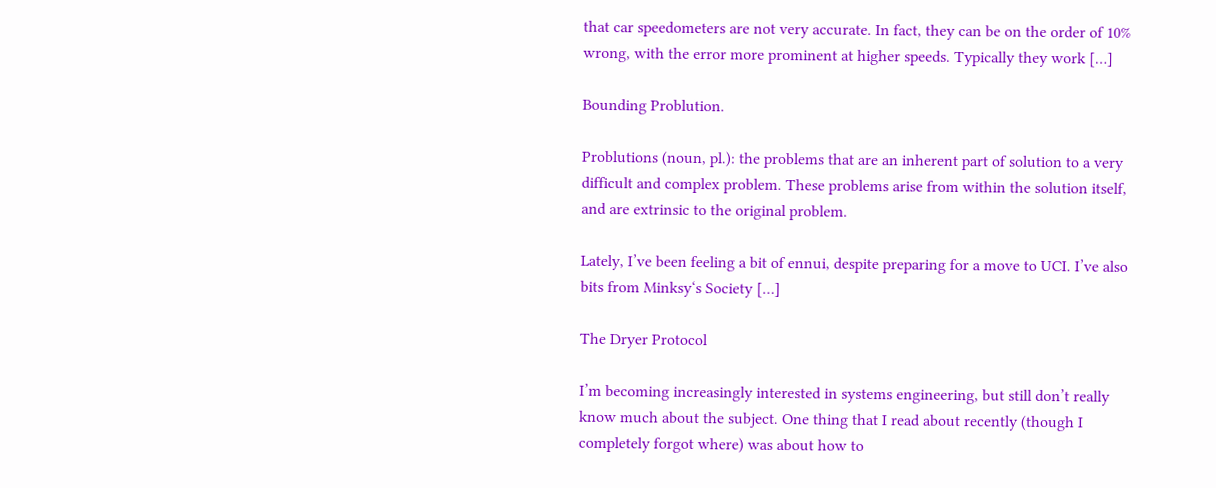that car speedometers are not very accurate. In fact, they can be on the order of 10% wrong, with the error more prominent at higher speeds. Typically they work […]

Bounding Problution.

Problutions (noun, pl.): the problems that are an inherent part of solution to a very difficult and complex problem. These problems arise from within the solution itself, and are extrinsic to the original problem.

Lately, I’ve been feeling a bit of ennui, despite preparing for a move to UCI. I’ve also bits from Minksy‘s Society […]

The Dryer Protocol

I’m becoming increasingly interested in systems engineering, but still don’t really know much about the subject. One thing that I read about recently (though I completely forgot where) was about how to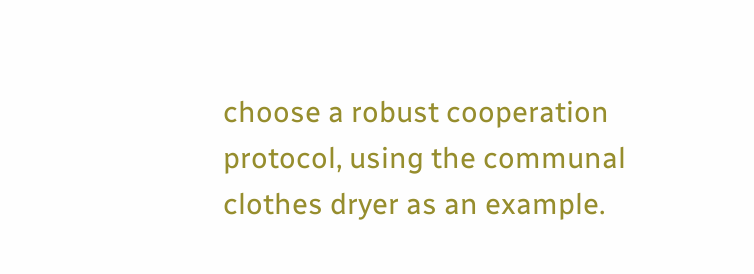choose a robust cooperation protocol, using the communal clothes dryer as an example.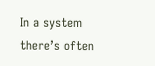In a system there’s often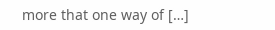more that one way of […]